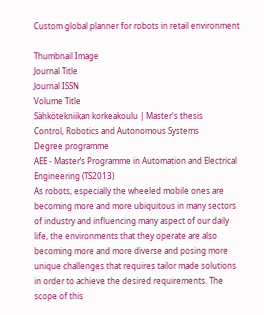Custom global planner for robots in retail environment

Thumbnail Image
Journal Title
Journal ISSN
Volume Title
Sähkötekniikan korkeakoulu | Master's thesis
Control, Robotics and Autonomous Systems
Degree programme
AEE - Master’s Programme in Automation and Electrical Engineering (TS2013)
As robots, especially the wheeled mobile ones are becoming more and more ubiquitous in many sectors of industry and influencing many aspect of our daily life, the environments that they operate are also becoming more and more diverse and posing more unique challenges that requires tailor made solutions in order to achieve the desired requirements. The scope of this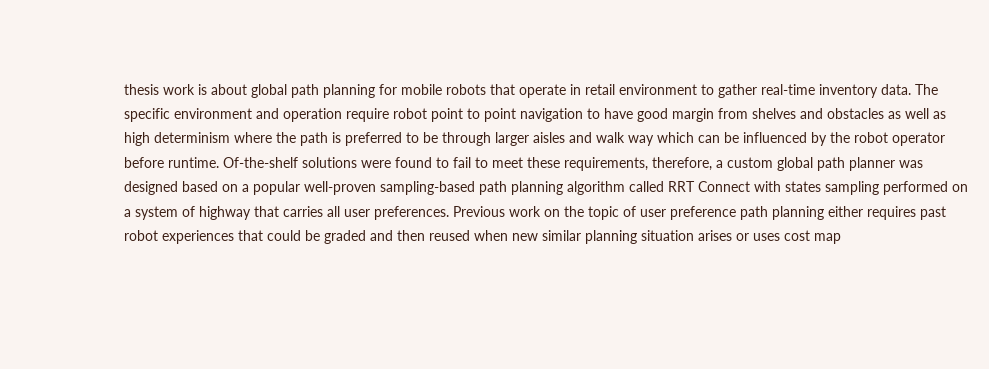thesis work is about global path planning for mobile robots that operate in retail environment to gather real-time inventory data. The specific environment and operation require robot point to point navigation to have good margin from shelves and obstacles as well as high determinism where the path is preferred to be through larger aisles and walk way which can be influenced by the robot operator before runtime. Of-the-shelf solutions were found to fail to meet these requirements, therefore, a custom global path planner was designed based on a popular well-proven sampling-based path planning algorithm called RRT Connect with states sampling performed on a system of highway that carries all user preferences. Previous work on the topic of user preference path planning either requires past robot experiences that could be graded and then reused when new similar planning situation arises or uses cost map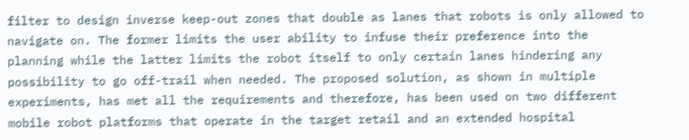filter to design inverse keep-out zones that double as lanes that robots is only allowed to navigate on. The former limits the user ability to infuse their preference into the planning while the latter limits the robot itself to only certain lanes hindering any possibility to go off-trail when needed. The proposed solution, as shown in multiple experiments, has met all the requirements and therefore, has been used on two different mobile robot platforms that operate in the target retail and an extended hospital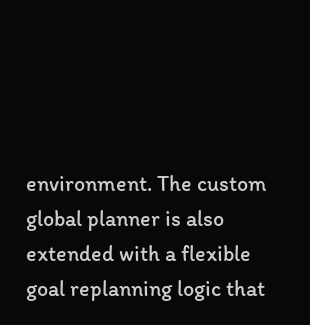environment. The custom global planner is also extended with a flexible goal replanning logic that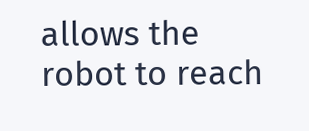allows the robot to reach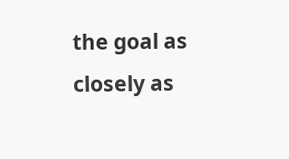the goal as closely as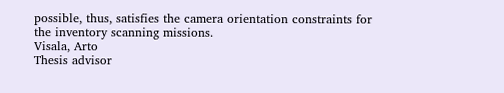possible, thus, satisfies the camera orientation constraints for the inventory scanning missions.
Visala, Arto
Thesis advisor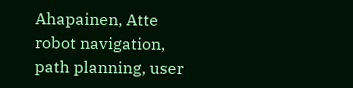Ahapainen, Atte
robot navigation, path planning, user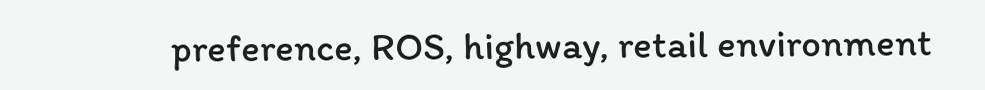preference, ROS, highway, retail environment